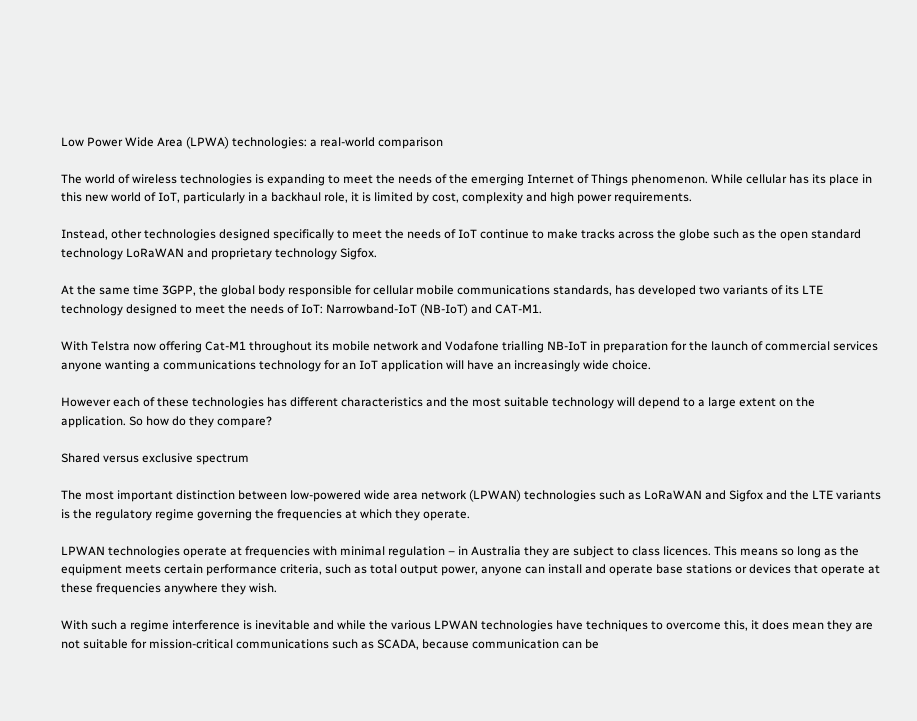Low Power Wide Area (LPWA) technologies: a real-world comparison

The world of wireless technologies is expanding to meet the needs of the emerging Internet of Things phenomenon. While cellular has its place in this new world of IoT, particularly in a backhaul role, it is limited by cost, complexity and high power requirements.

Instead, other technologies designed specifically to meet the needs of IoT continue to make tracks across the globe such as the open standard technology LoRaWAN and proprietary technology Sigfox.

At the same time 3GPP, the global body responsible for cellular mobile communications standards, has developed two variants of its LTE technology designed to meet the needs of IoT: Narrowband-IoT (NB-IoT) and CAT-M1.

With Telstra now offering Cat-M1 throughout its mobile network and Vodafone trialling NB-IoT in preparation for the launch of commercial services anyone wanting a communications technology for an IoT application will have an increasingly wide choice.

However each of these technologies has different characteristics and the most suitable technology will depend to a large extent on the application. So how do they compare?

Shared versus exclusive spectrum

The most important distinction between low-powered wide area network (LPWAN) technologies such as LoRaWAN and Sigfox and the LTE variants is the regulatory regime governing the frequencies at which they operate.

LPWAN technologies operate at frequencies with minimal regulation – in Australia they are subject to class licences. This means so long as the equipment meets certain performance criteria, such as total output power, anyone can install and operate base stations or devices that operate at these frequencies anywhere they wish.

With such a regime interference is inevitable and while the various LPWAN technologies have techniques to overcome this, it does mean they are not suitable for mission-critical communications such as SCADA, because communication can be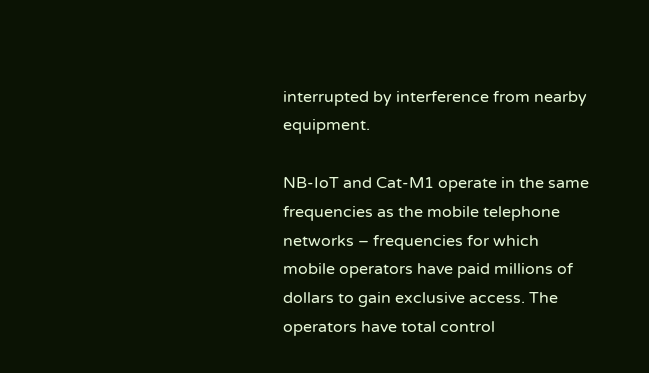interrupted by interference from nearby equipment.

NB-IoT and Cat-M1 operate in the same frequencies as the mobile telephone networks – frequencies for which mobile operators have paid millions of dollars to gain exclusive access. The operators have total control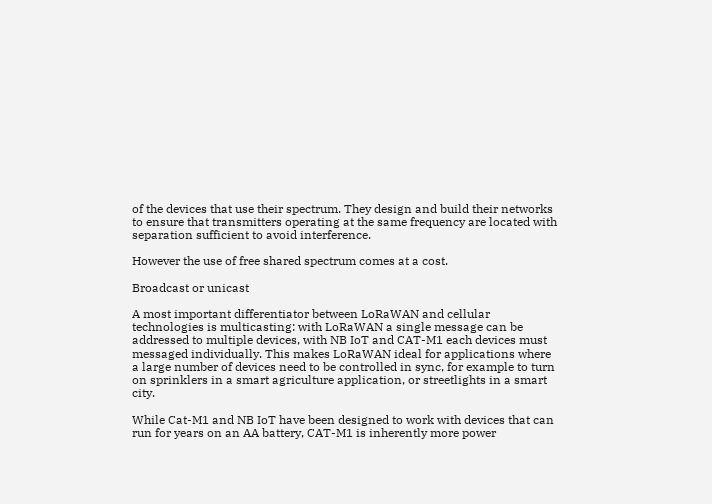of the devices that use their spectrum. They design and build their networks to ensure that transmitters operating at the same frequency are located with separation sufficient to avoid interference.

However the use of free shared spectrum comes at a cost.

Broadcast or unicast

A most important differentiator between LoRaWAN and cellular technologies is multicasting: with LoRaWAN a single message can be addressed to multiple devices, with NB IoT and CAT-M1 each devices must messaged individually. This makes LoRaWAN ideal for applications where a large number of devices need to be controlled in sync, for example to turn on sprinklers in a smart agriculture application, or streetlights in a smart city.

While Cat-M1 and NB IoT have been designed to work with devices that can run for years on an AA battery, CAT-M1 is inherently more power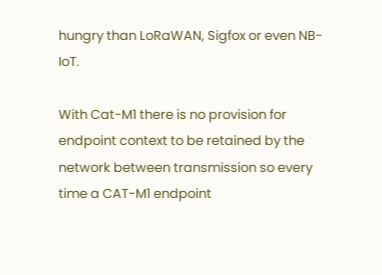hungry than LoRaWAN, Sigfox or even NB-IoT.

With Cat-M1 there is no provision for endpoint context to be retained by the network between transmission so every time a CAT-M1 endpoint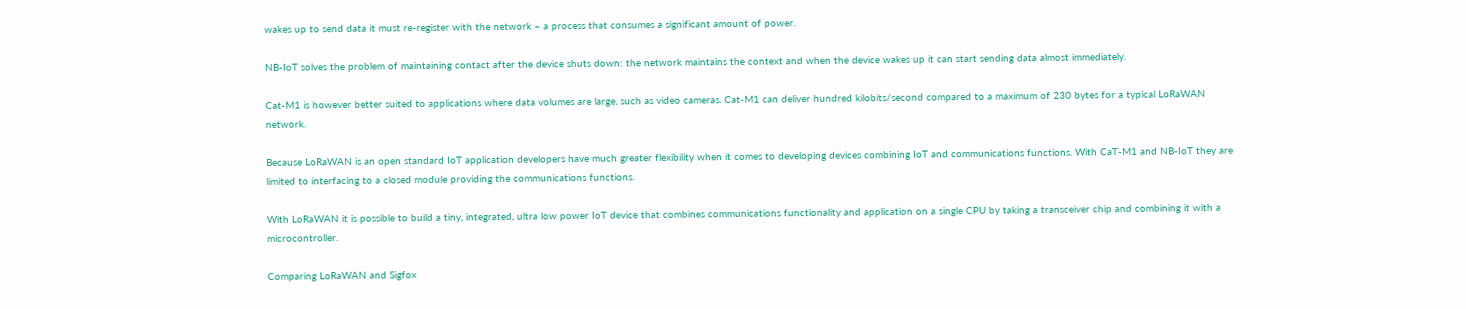wakes up to send data it must re-register with the network – a process that consumes a significant amount of power.

NB-IoT solves the problem of maintaining contact after the device shuts down: the network maintains the context and when the device wakes up it can start sending data almost immediately.

Cat-M1 is however better suited to applications where data volumes are large, such as video cameras. Cat-M1 can deliver hundred kilobits/second compared to a maximum of 230 bytes for a typical LoRaWAN network.

Because LoRaWAN is an open standard IoT application developers have much greater flexibility when it comes to developing devices combining IoT and communications functions. With CaT-M1 and NB-IoT they are limited to interfacing to a closed module providing the communications functions.

With LoRaWAN it is possible to build a tiny, integrated, ultra low power IoT device that combines communications functionality and application on a single CPU by taking a transceiver chip and combining it with a microcontroller.

Comparing LoRaWAN and Sigfox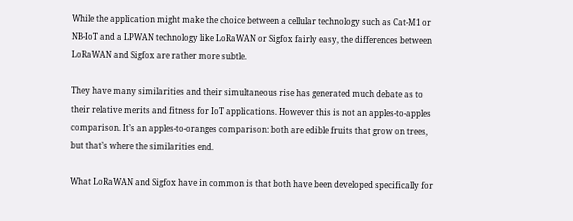While the application might make the choice between a cellular technology such as Cat-M1 or NB-IoT and a LPWAN technology like LoRaWAN or Sigfox fairly easy, the differences between LoRaWAN and Sigfox are rather more subtle.

They have many similarities and their simultaneous rise has generated much debate as to their relative merits and fitness for IoT applications. However this is not an apples-to-apples comparison. It’s an apples-to-oranges comparison: both are edible fruits that grow on trees, but that’s where the similarities end.

What LoRaWAN and Sigfox have in common is that both have been developed specifically for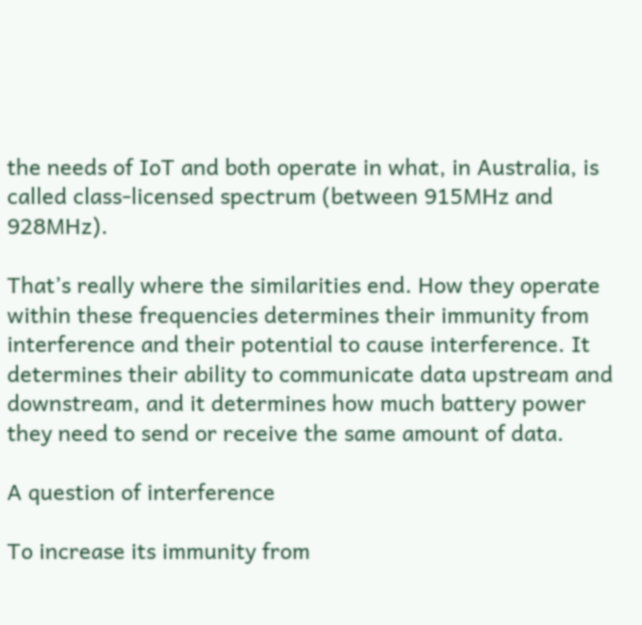the needs of IoT and both operate in what, in Australia, is called class-licensed spectrum (between 915MHz and 928MHz).

That’s really where the similarities end. How they operate within these frequencies determines their immunity from interference and their potential to cause interference. It determines their ability to communicate data upstream and downstream, and it determines how much battery power they need to send or receive the same amount of data.

A question of interference

To increase its immunity from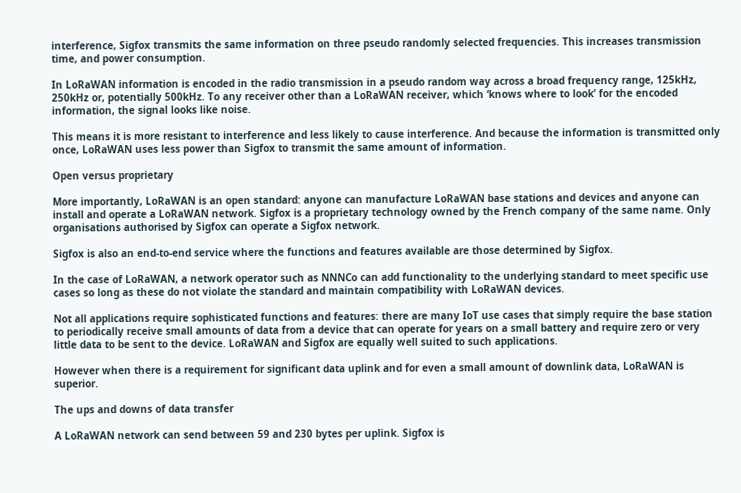interference, Sigfox transmits the same information on three pseudo randomly selected frequencies. This increases transmission time, and power consumption.

In LoRaWAN information is encoded in the radio transmission in a pseudo random way across a broad frequency range, 125kHz, 250kHz or, potentially 500kHz. To any receiver other than a LoRaWAN receiver, which ‘knows where to look’ for the encoded information, the signal looks like noise.

This means it is more resistant to interference and less likely to cause interference. And because the information is transmitted only once, LoRaWAN uses less power than Sigfox to transmit the same amount of information.

Open versus proprietary

More importantly, LoRaWAN is an open standard: anyone can manufacture LoRaWAN base stations and devices and anyone can install and operate a LoRaWAN network. Sigfox is a proprietary technology owned by the French company of the same name. Only organisations authorised by Sigfox can operate a Sigfox network.

Sigfox is also an end-to-end service where the functions and features available are those determined by Sigfox.

In the case of LoRaWAN, a network operator such as NNNCo can add functionality to the underlying standard to meet specific use cases so long as these do not violate the standard and maintain compatibility with LoRaWAN devices.

Not all applications require sophisticated functions and features: there are many IoT use cases that simply require the base station to periodically receive small amounts of data from a device that can operate for years on a small battery and require zero or very little data to be sent to the device. LoRaWAN and Sigfox are equally well suited to such applications.

However when there is a requirement for significant data uplink and for even a small amount of downlink data, LoRaWAN is superior.

The ups and downs of data transfer

A LoRaWAN network can send between 59 and 230 bytes per uplink. Sigfox is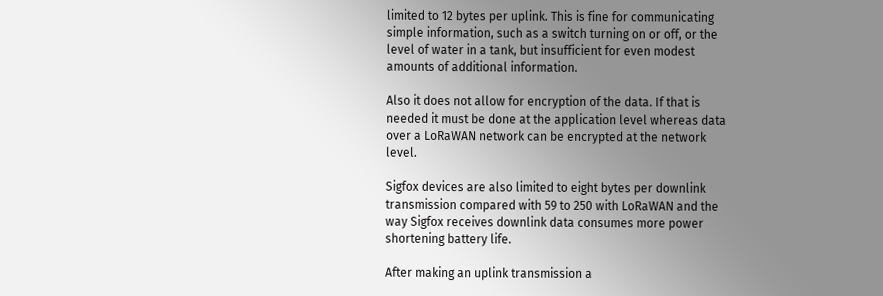limited to 12 bytes per uplink. This is fine for communicating simple information, such as a switch turning on or off, or the level of water in a tank, but insufficient for even modest amounts of additional information.

Also it does not allow for encryption of the data. If that is needed it must be done at the application level whereas data over a LoRaWAN network can be encrypted at the network level.

Sigfox devices are also limited to eight bytes per downlink transmission compared with 59 to 250 with LoRaWAN and the way Sigfox receives downlink data consumes more power shortening battery life.

After making an uplink transmission a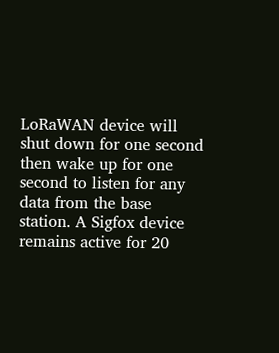LoRaWAN device will shut down for one second then wake up for one second to listen for any data from the base station. A Sigfox device remains active for 20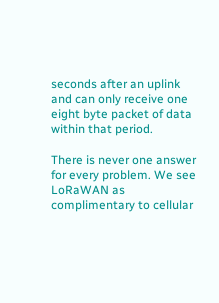seconds after an uplink and can only receive one eight byte packet of data within that period.

There is never one answer for every problem. We see LoRaWAN as complimentary to cellular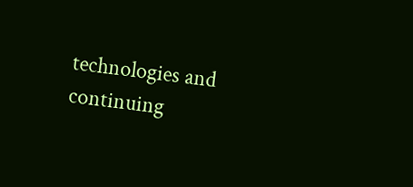technologies and continuing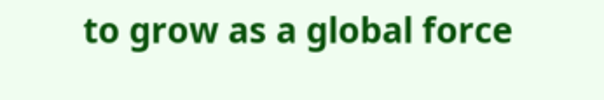to grow as a global force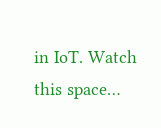in IoT. Watch this space…